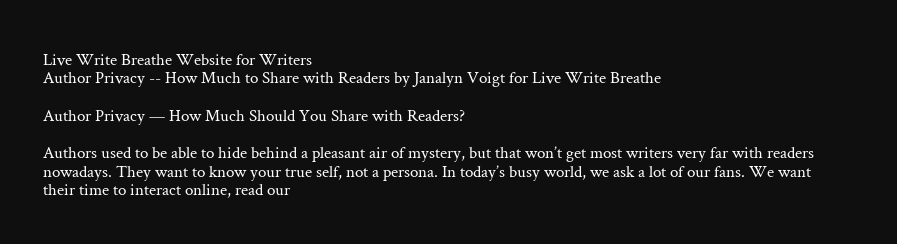Live Write Breathe Website for Writers
Author Privacy -- How Much to Share with Readers by Janalyn Voigt for Live Write Breathe

Author Privacy — How Much Should You Share with Readers?

Authors used to be able to hide behind a pleasant air of mystery, but that won’t get most writers very far with readers nowadays. They want to know your true self, not a persona. In today’s busy world, we ask a lot of our fans. We want their time to interact online, read our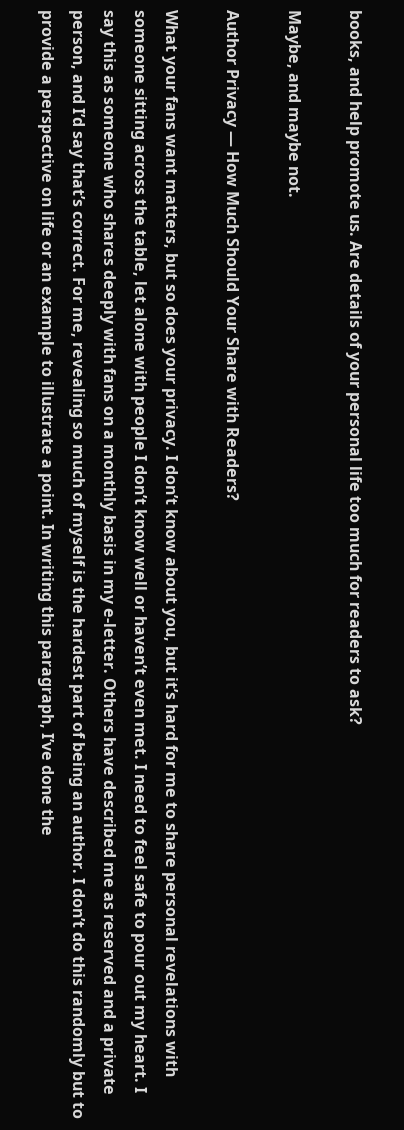books, and help promote us. Are details of your personal life too much for readers to ask?

Maybe, and maybe not.

Author Privacy — How Much Should Your Share with Readers?

What your fans want matters, but so does your privacy. I don’t know about you, but it’s hard for me to share personal revelations with someone sitting across the table, let alone with people I don’t know well or haven’t even met. I need to feel safe to pour out my heart. I say this as someone who shares deeply with fans on a monthly basis in my e-letter. Others have described me as reserved and a private person, and I’d say that’s correct. For me, revealing so much of myself is the hardest part of being an author. I don’t do this randomly but to provide a perspective on life or an example to illustrate a point. In writing this paragraph, I’ve done the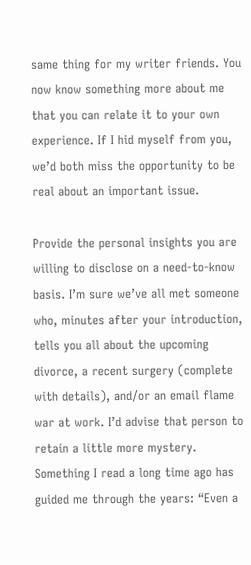same thing for my writer friends. You now know something more about me that you can relate it to your own experience. If I hid myself from you, we’d both miss the opportunity to be real about an important issue.

Provide the personal insights you are willing to disclose on a need-to-know basis. I’m sure we’ve all met someone who, minutes after your introduction, tells you all about the upcoming divorce, a recent surgery (complete with details), and/or an email flame war at work. I’d advise that person to retain a little more mystery. Something I read a long time ago has guided me through the years: “Even a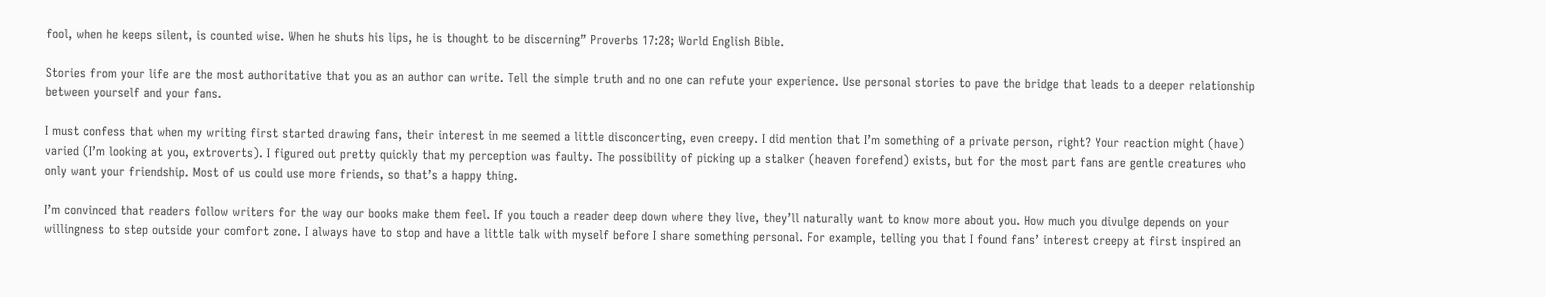fool, when he keeps silent, is counted wise. When he shuts his lips, he is thought to be discerning” Proverbs 17:28; World English Bible.

Stories from your life are the most authoritative that you as an author can write. Tell the simple truth and no one can refute your experience. Use personal stories to pave the bridge that leads to a deeper relationship between yourself and your fans.

I must confess that when my writing first started drawing fans, their interest in me seemed a little disconcerting, even creepy. I did mention that I’m something of a private person, right? Your reaction might (have) varied (I’m looking at you, extroverts). I figured out pretty quickly that my perception was faulty. The possibility of picking up a stalker (heaven forefend) exists, but for the most part fans are gentle creatures who only want your friendship. Most of us could use more friends, so that’s a happy thing.

I’m convinced that readers follow writers for the way our books make them feel. If you touch a reader deep down where they live, they’ll naturally want to know more about you. How much you divulge depends on your willingness to step outside your comfort zone. I always have to stop and have a little talk with myself before I share something personal. For example, telling you that I found fans’ interest creepy at first inspired an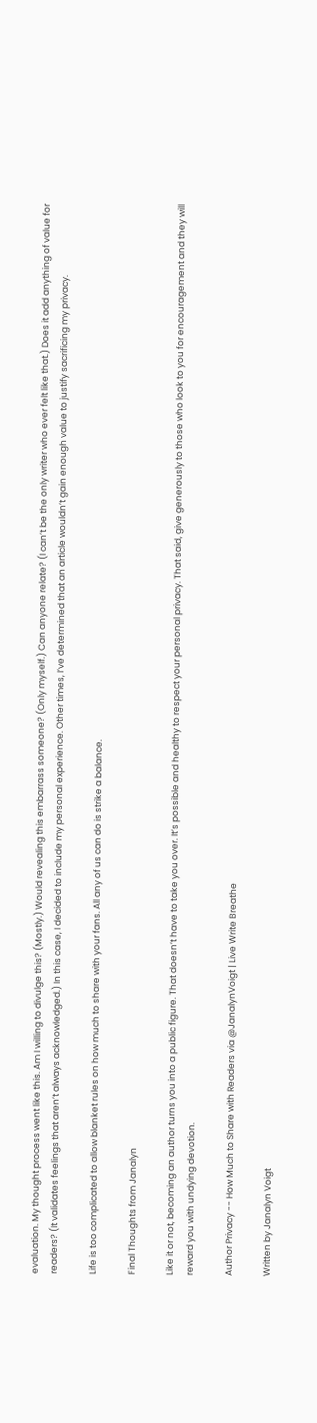evaluation. My thought process went like this. Am I willing to divulge this? (Mostly.) Would revealing this embarrass someone? (Only myself.) Can anyone relate? (I can’t be the only writer who ever felt like that.) Does it add anything of value for readers? (It validates feelings that aren’t always acknowledged.) In this case, I decided to include my personal experience. Other times, I’ve determined that an article wouldn’t gain enough value to justify sacrificing my privacy.

Life is too complicated to allow blanket rules on how much to share with your fans. All any of us can do is strike a balance.

Final Thoughts from Janalyn

Like it or not, becoming an author turns you into a public figure. That doesn’t have to take you over. It’s possible and healthy to respect your personal privacy. That said, give generously to those who look to you for encouragement and they will reward you with undying devotion.

Author Privacy -- How Much to Share with Readers via @JanalynVoigt | Live Write Breathe

Written by Janalyn Voigt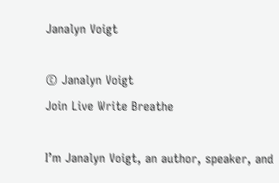Janalyn Voigt

© Janalyn Voigt
Join Live Write Breathe

I’m Janalyn Voigt, an author, speaker, and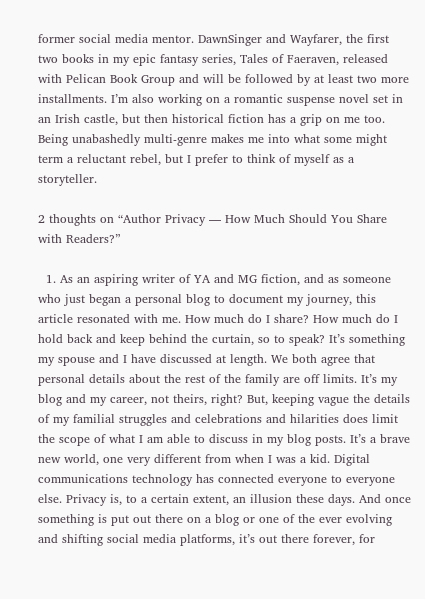former social media mentor. DawnSinger and Wayfarer, the first two books in my epic fantasy series, Tales of Faeraven, released with Pelican Book Group and will be followed by at least two more installments. I’m also working on a romantic suspense novel set in an Irish castle, but then historical fiction has a grip on me too. Being unabashedly multi-genre makes me into what some might term a reluctant rebel, but I prefer to think of myself as a storyteller.

2 thoughts on “Author Privacy — How Much Should You Share with Readers?”

  1. As an aspiring writer of YA and MG fiction, and as someone who just began a personal blog to document my journey, this article resonated with me. How much do I share? How much do I hold back and keep behind the curtain, so to speak? It’s something my spouse and I have discussed at length. We both agree that personal details about the rest of the family are off limits. It’s my blog and my career, not theirs, right? But, keeping vague the details of my familial struggles and celebrations and hilarities does limit the scope of what I am able to discuss in my blog posts. It’s a brave new world, one very different from when I was a kid. Digital communications technology has connected everyone to everyone else. Privacy is, to a certain extent, an illusion these days. And once something is put out there on a blog or one of the ever evolving and shifting social media platforms, it’s out there forever, for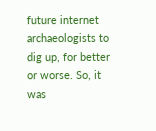future internet archaeologists to dig up, for better or worse. So, it was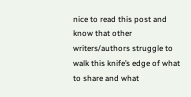nice to read this post and know that other writers/authors struggle to walk this knife’s edge of what to share and what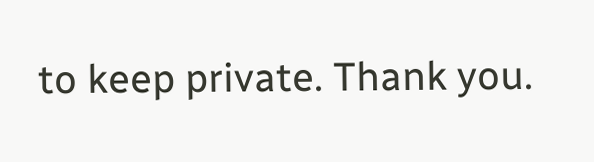to keep private. Thank you.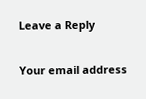Leave a Reply

Your email address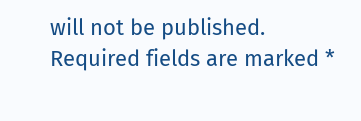will not be published. Required fields are marked *